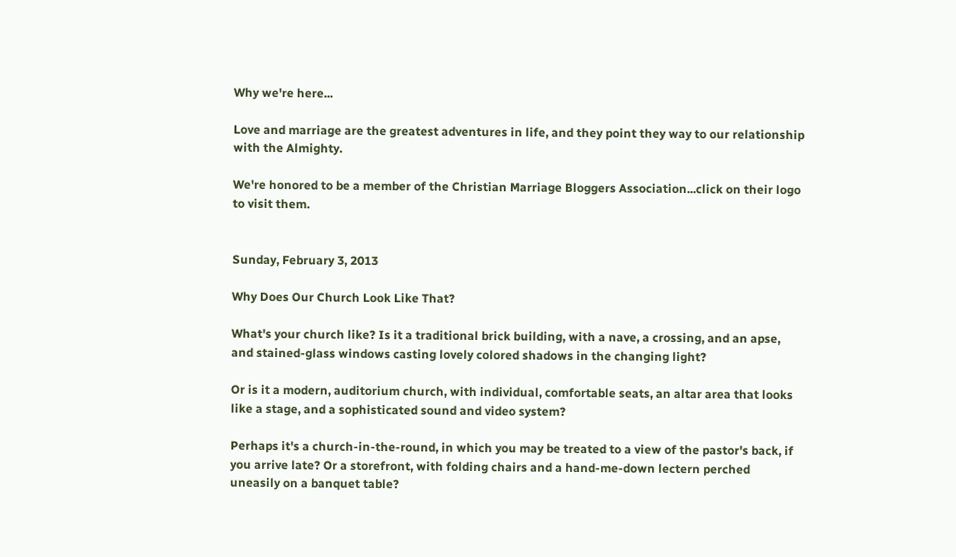Why we're here...

Love and marriage are the greatest adventures in life, and they point they way to our relationship with the Almighty.

We're honored to be a member of the Christian Marriage Bloggers Association...click on their logo to visit them.


Sunday, February 3, 2013

Why Does Our Church Look Like That?

What's your church like? Is it a traditional brick building, with a nave, a crossing, and an apse, and stained-glass windows casting lovely colored shadows in the changing light?

Or is it a modern, auditorium church, with individual, comfortable seats, an altar area that looks like a stage, and a sophisticated sound and video system?

Perhaps it's a church-in-the-round, in which you may be treated to a view of the pastor's back, if you arrive late? Or a storefront, with folding chairs and a hand-me-down lectern perched uneasily on a banquet table?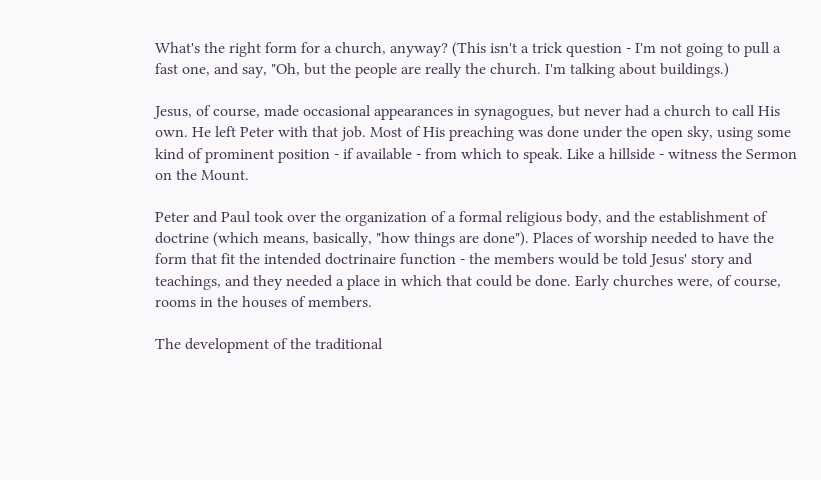What's the right form for a church, anyway? (This isn't a trick question - I'm not going to pull a fast one, and say, "Oh, but the people are really the church. I'm talking about buildings.)

Jesus, of course, made occasional appearances in synagogues, but never had a church to call His own. He left Peter with that job. Most of His preaching was done under the open sky, using some kind of prominent position - if available - from which to speak. Like a hillside - witness the Sermon on the Mount.

Peter and Paul took over the organization of a formal religious body, and the establishment of doctrine (which means, basically, "how things are done"). Places of worship needed to have the form that fit the intended doctrinaire function - the members would be told Jesus' story and teachings, and they needed a place in which that could be done. Early churches were, of course, rooms in the houses of members.

The development of the traditional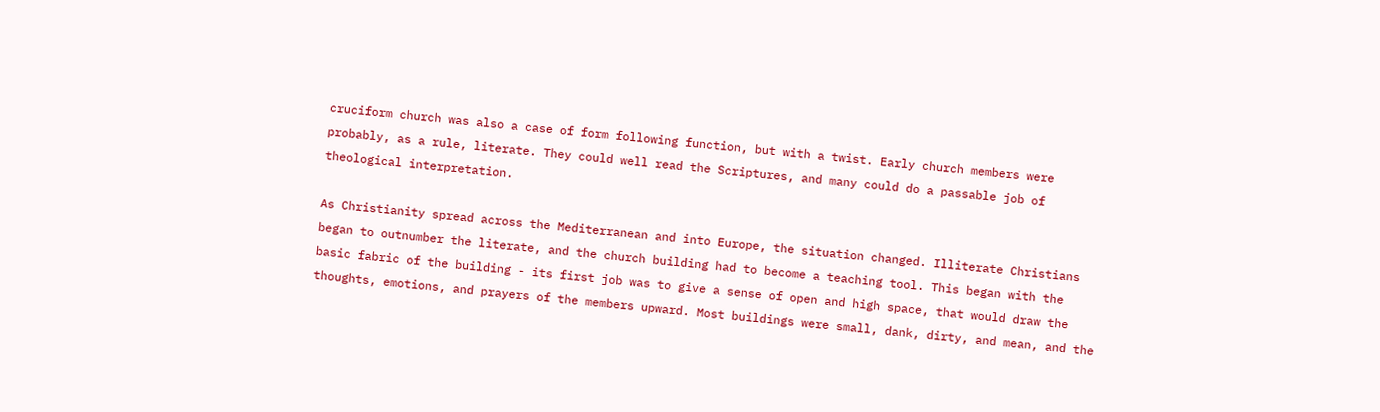cruciform church was also a case of form following function, but with a twist. Early church members were probably, as a rule, literate. They could well read the Scriptures, and many could do a passable job of theological interpretation.

As Christianity spread across the Mediterranean and into Europe, the situation changed. Illiterate Christians began to outnumber the literate, and the church building had to become a teaching tool. This began with the basic fabric of the building - its first job was to give a sense of open and high space, that would draw the thoughts, emotions, and prayers of the members upward. Most buildings were small, dank, dirty, and mean, and the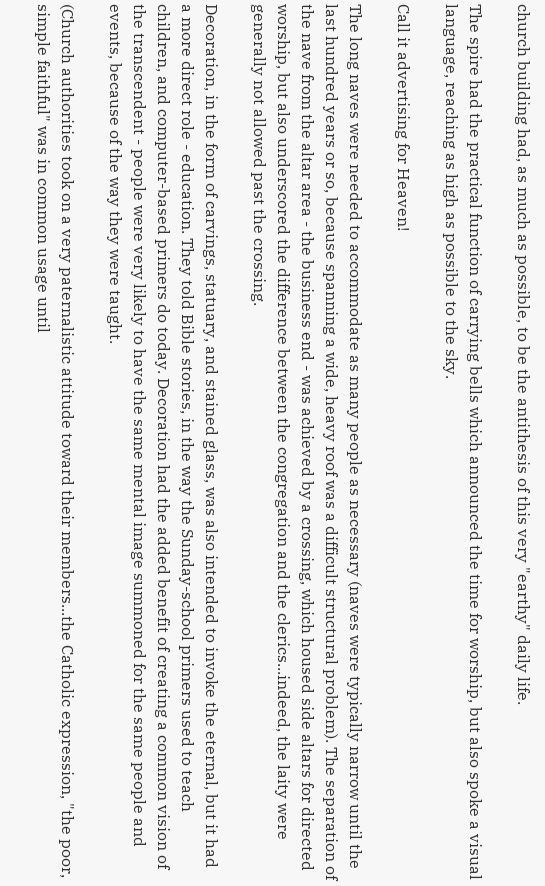church building had, as much as possible, to be the antithesis of this very "earthy" daily life.

The spire had the practical function of carrying bells which announced the time for worship, but also spoke a visual language, reaching as high as possible to the sky.

Call it advertising for Heaven!

The long naves were needed to accommodate as many people as necessary (naves were typically narrow until the last hundred years or so, because spanning a wide, heavy roof was a difficult structural problem). The separation of the nave from the altar area - the business end - was achieved by a crossing, which housed side altars for directed worship, but also underscored the difference between the congregation and the clerics...indeed, the laity were generally not allowed past the crossing.

Decoration, in the form of carvings, statuary, and stained glass, was also intended to invoke the eternal, but it had a more direct role - education. They told Bible stories, in the way the Sunday-school primers used to teach children, and computer-based primers do today. Decoration had the added benefit of creating a common vision of the transcendent - people were very likely to have the same mental image summoned for the same people and events, because of the way they were taught.

(Church authorities took on a very paternalistic attitude toward their members...the Catholic expression, "the poor, simple faithful" was in common usage until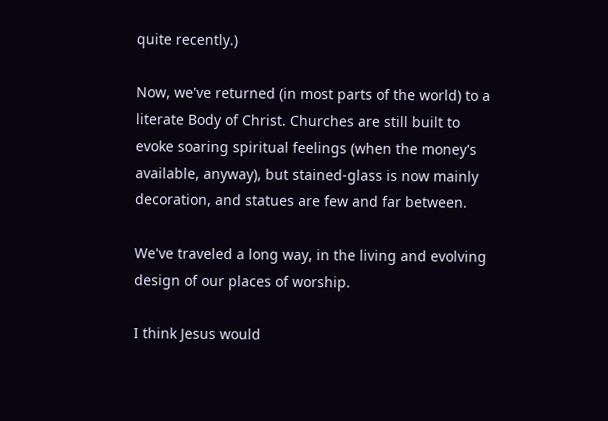quite recently.)

Now, we've returned (in most parts of the world) to a literate Body of Christ. Churches are still built to evoke soaring spiritual feelings (when the money's available, anyway), but stained-glass is now mainly decoration, and statues are few and far between.

We've traveled a long way, in the living and evolving design of our places of worship.

I think Jesus would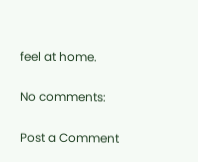feel at home.

No comments:

Post a Comment